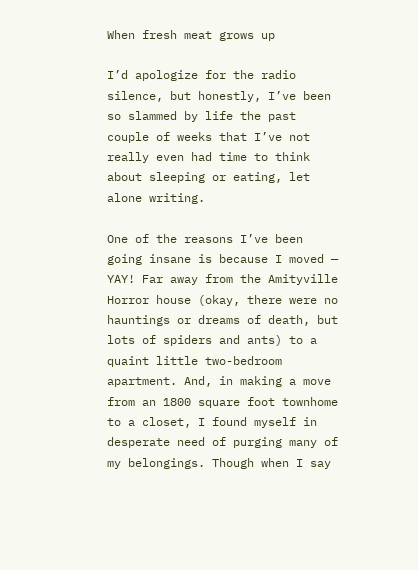When fresh meat grows up

I’d apologize for the radio silence, but honestly, I’ve been so slammed by life the past couple of weeks that I’ve not really even had time to think about sleeping or eating, let alone writing.

One of the reasons I’ve been going insane is because I moved — YAY! Far away from the Amityville Horror house (okay, there were no hauntings or dreams of death, but lots of spiders and ants) to a quaint little two-bedroom apartment. And, in making a move from an 1800 square foot townhome to a closet, I found myself in desperate need of purging many of my belongings. Though when I say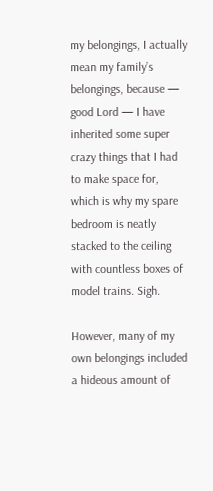my belongings, I actually mean my family’s belongings, because — good Lord — I have inherited some super crazy things that I had to make space for, which is why my spare bedroom is neatly stacked to the ceiling with countless boxes of model trains. Sigh.

However, many of my own belongings included a hideous amount of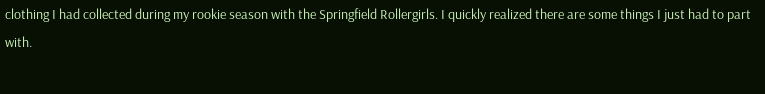clothing I had collected during my rookie season with the Springfield Rollergirls. I quickly realized there are some things I just had to part with.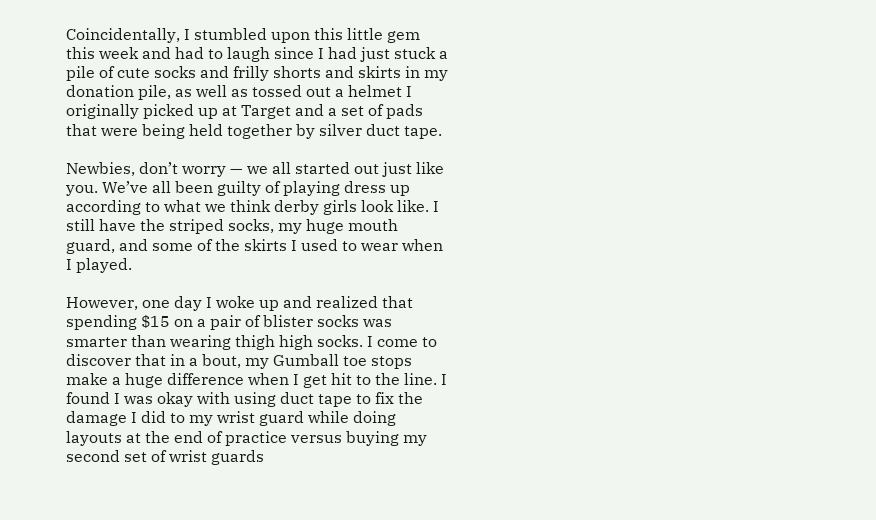Coincidentally, I stumbled upon this little gem this week and had to laugh since I had just stuck a pile of cute socks and frilly shorts and skirts in my donation pile, as well as tossed out a helmet I originally picked up at Target and a set of pads that were being held together by silver duct tape.

Newbies, don’t worry — we all started out just like you. We’ve all been guilty of playing dress up according to what we think derby girls look like. I still have the striped socks, my huge mouth guard, and some of the skirts I used to wear when I played.

However, one day I woke up and realized that spending $15 on a pair of blister socks was smarter than wearing thigh high socks. I come to discover that in a bout, my Gumball toe stops make a huge difference when I get hit to the line. I found I was okay with using duct tape to fix the damage I did to my wrist guard while doing layouts at the end of practice versus buying my second set of wrist guards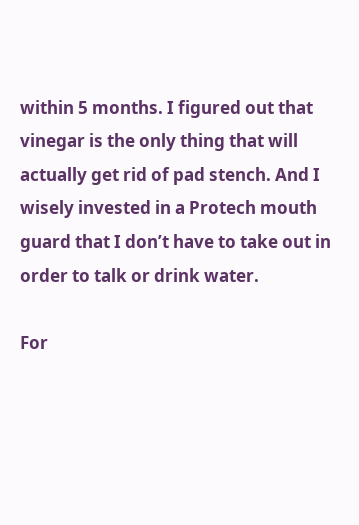within 5 months. I figured out that vinegar is the only thing that will actually get rid of pad stench. And I wisely invested in a Protech mouth guard that I don’t have to take out in order to talk or drink water.

For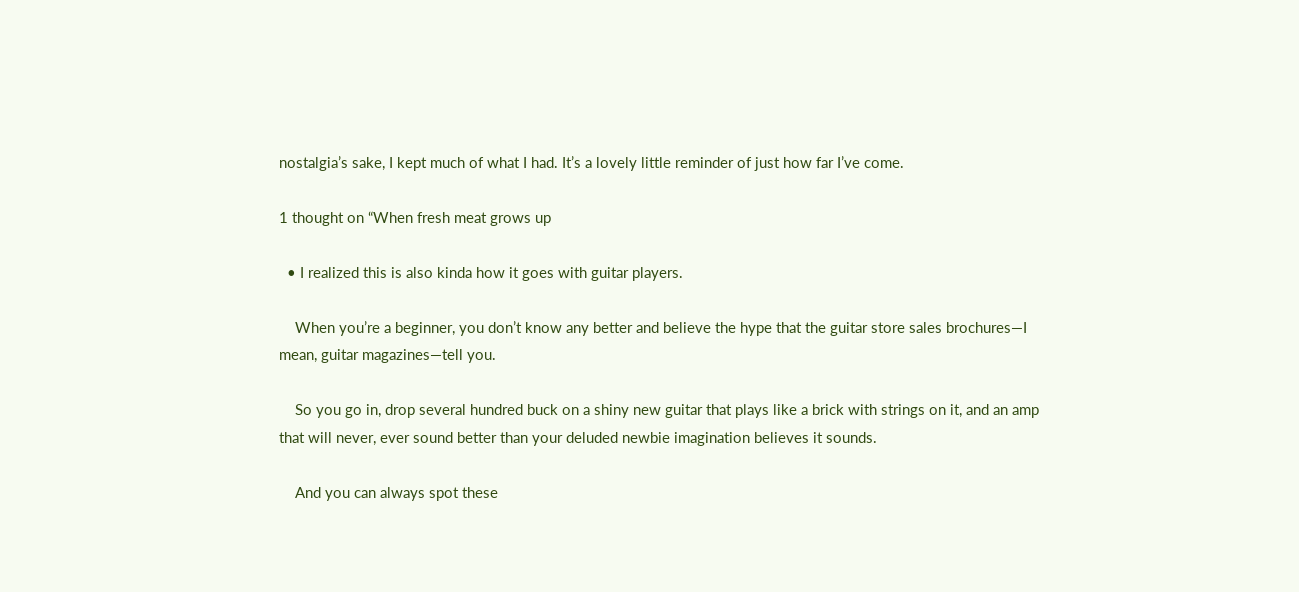nostalgia’s sake, I kept much of what I had. It’s a lovely little reminder of just how far I’ve come.

1 thought on “When fresh meat grows up

  • I realized this is also kinda how it goes with guitar players.

    When you’re a beginner, you don’t know any better and believe the hype that the guitar store sales brochures—I mean, guitar magazines—tell you.

    So you go in, drop several hundred buck on a shiny new guitar that plays like a brick with strings on it, and an amp that will never, ever sound better than your deluded newbie imagination believes it sounds.

    And you can always spot these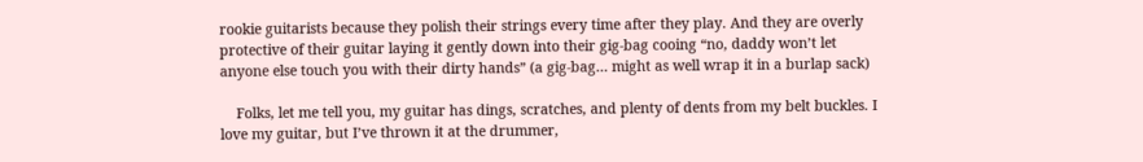rookie guitarists because they polish their strings every time after they play. And they are overly protective of their guitar laying it gently down into their gig-bag cooing “no, daddy won’t let anyone else touch you with their dirty hands” (a gig-bag… might as well wrap it in a burlap sack)

    Folks, let me tell you, my guitar has dings, scratches, and plenty of dents from my belt buckles. I love my guitar, but I’ve thrown it at the drummer,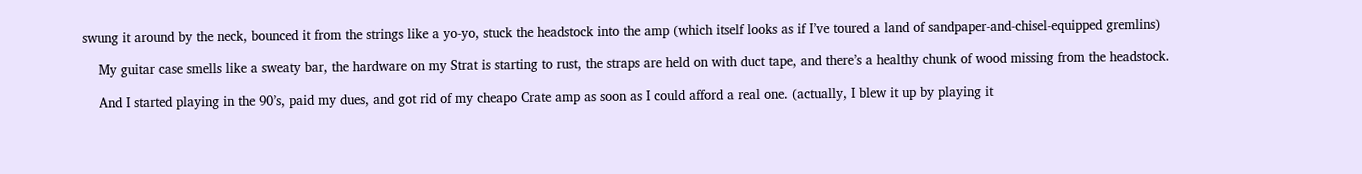swung it around by the neck, bounced it from the strings like a yo-yo, stuck the headstock into the amp (which itself looks as if I’ve toured a land of sandpaper-and-chisel-equipped gremlins)

    My guitar case smells like a sweaty bar, the hardware on my Strat is starting to rust, the straps are held on with duct tape, and there’s a healthy chunk of wood missing from the headstock.

    And I started playing in the 90’s, paid my dues, and got rid of my cheapo Crate amp as soon as I could afford a real one. (actually, I blew it up by playing it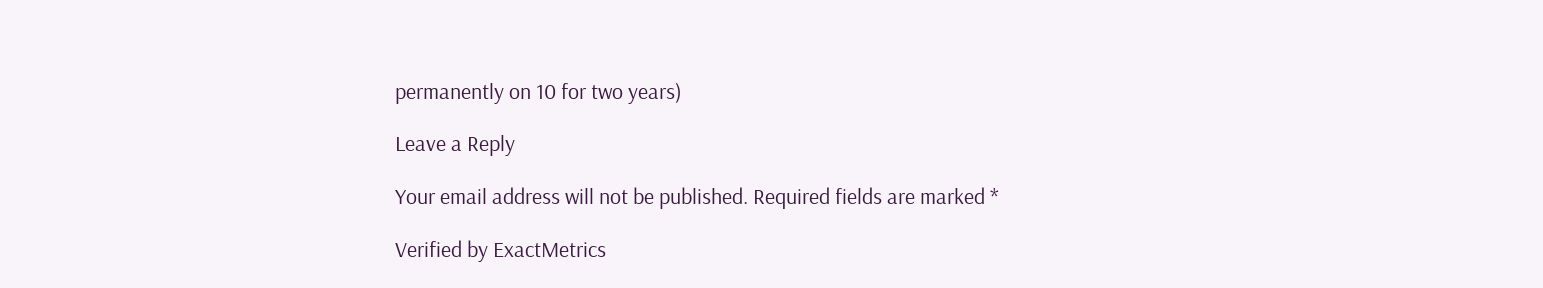permanently on 10 for two years)

Leave a Reply

Your email address will not be published. Required fields are marked *

Verified by ExactMetrics